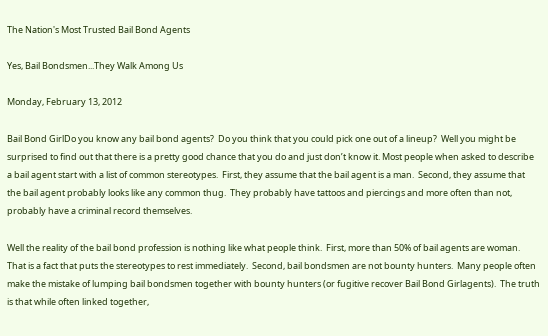The Nation's Most Trusted Bail Bond Agents

Yes, Bail Bondsmen...They Walk Among Us

Monday, February 13, 2012

Bail Bond GirlDo you know any bail bond agents?  Do you think that you could pick one out of a lineup?  Well you might be surprised to find out that there is a pretty good chance that you do and just don’t know it. Most people when asked to describe a bail agent start with a list of common stereotypes.  First, they assume that the bail agent is a man.  Second, they assume that the bail agent probably looks like any common thug.  They probably have tattoos and piercings and more often than not, probably have a criminal record themselves.

Well the reality of the bail bond profession is nothing like what people think.  First, more than 50% of bail agents are woman.  That is a fact that puts the stereotypes to rest immediately.  Second, bail bondsmen are not bounty hunters.  Many people often make the mistake of lumping bail bondsmen together with bounty hunters (or fugitive recover Bail Bond Girlagents).  The truth is that while often linked together,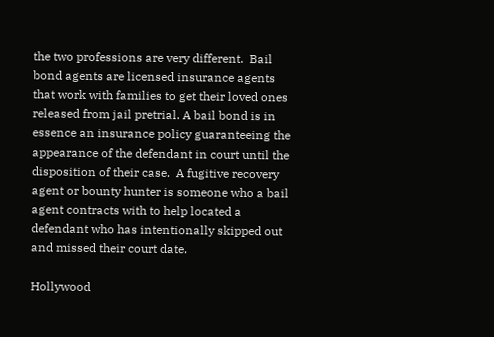the two professions are very different.  Bail bond agents are licensed insurance agents that work with families to get their loved ones released from jail pretrial. A bail bond is in essence an insurance policy guaranteeing the appearance of the defendant in court until the disposition of their case.  A fugitive recovery agent or bounty hunter is someone who a bail agent contracts with to help located a defendant who has intentionally skipped out and missed their court date.

Hollywood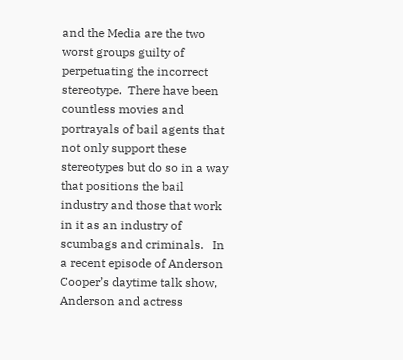and the Media are the two worst groups guilty of perpetuating the incorrect stereotype.  There have been countless movies and portrayals of bail agents that not only support these stereotypes but do so in a way that positions the bail industry and those that work in it as an industry of scumbags and criminals.   In a recent episode of Anderson Cooper’s daytime talk show, Anderson and actress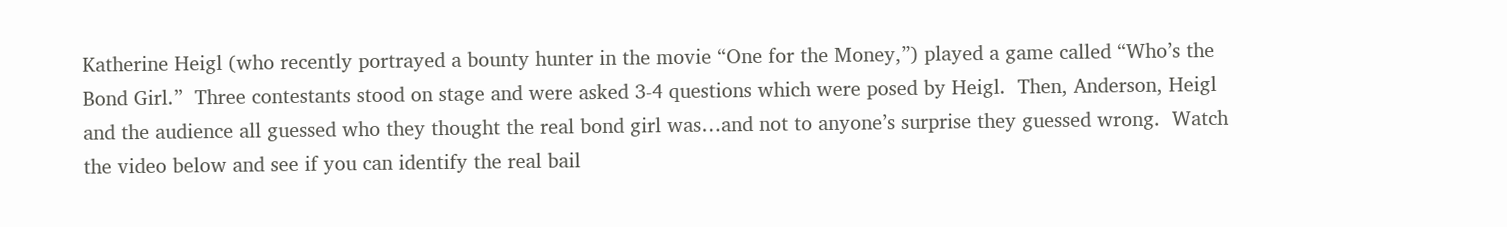Katherine Heigl (who recently portrayed a bounty hunter in the movie “One for the Money,”) played a game called “Who’s the Bond Girl.”  Three contestants stood on stage and were asked 3-4 questions which were posed by Heigl.  Then, Anderson, Heigl and the audience all guessed who they thought the real bond girl was…and not to anyone’s surprise they guessed wrong.  Watch the video below and see if you can identify the real bail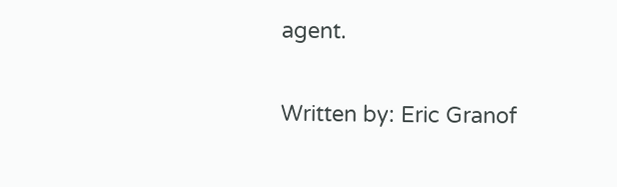agent.

Written by: Eric Granof